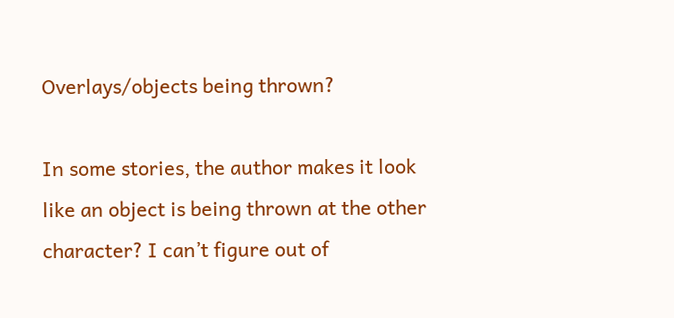Overlays/objects being thrown?

In some stories, the author makes it look like an object is being thrown at the other character? I can’t figure out of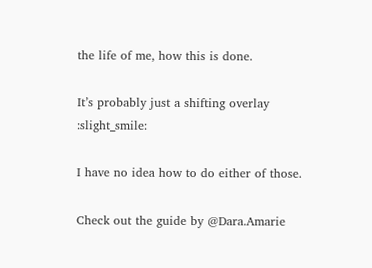the life of me, how this is done.

It’s probably just a shifting overlay :slight_smile:

I have no idea how to do either of those.

Check out the guide by @Dara.Amarie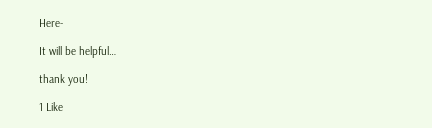Here-

It will be helpful…

thank you!

1 Like